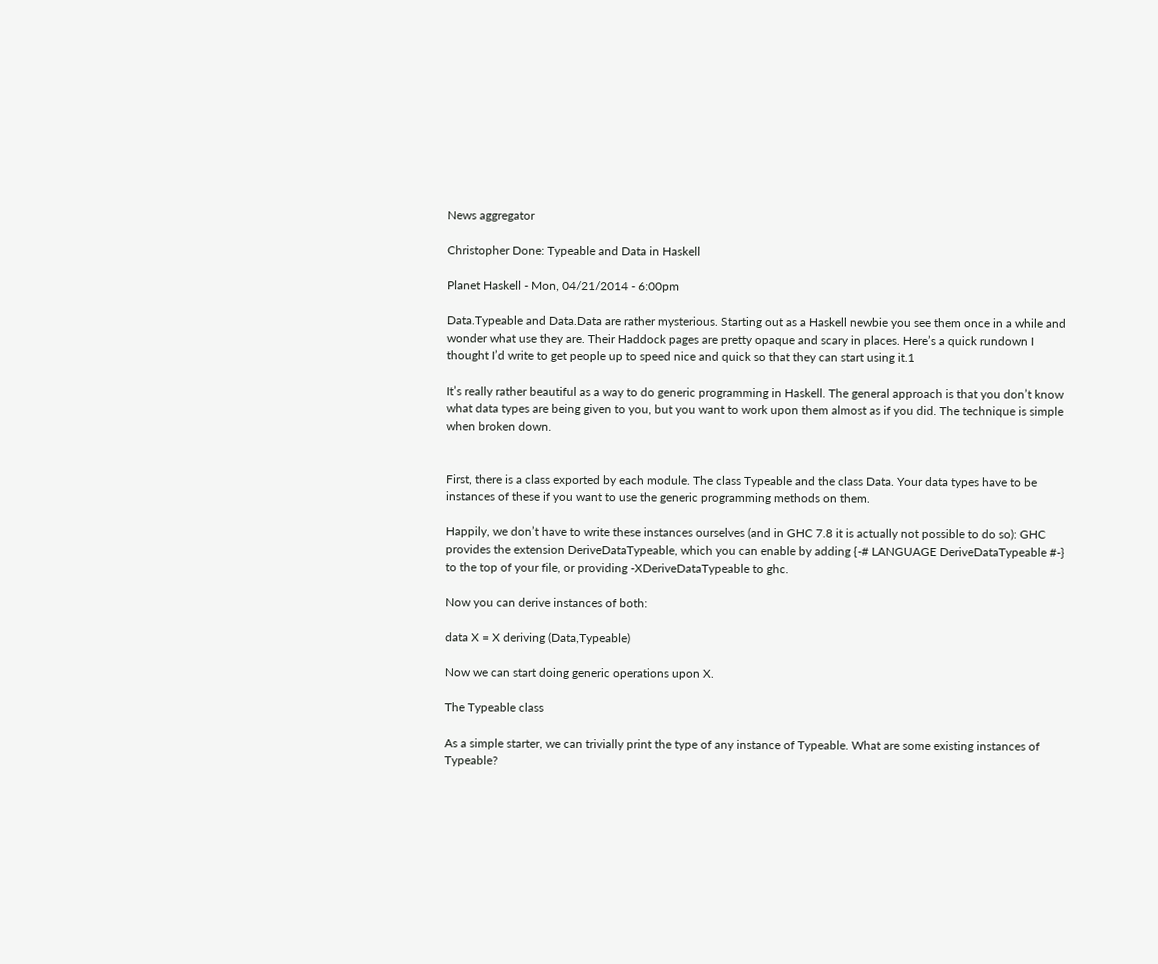News aggregator

Christopher Done: Typeable and Data in Haskell

Planet Haskell - Mon, 04/21/2014 - 6:00pm

Data.Typeable and Data.Data are rather mysterious. Starting out as a Haskell newbie you see them once in a while and wonder what use they are. Their Haddock pages are pretty opaque and scary in places. Here’s a quick rundown I thought I’d write to get people up to speed nice and quick so that they can start using it.1

It’s really rather beautiful as a way to do generic programming in Haskell. The general approach is that you don’t know what data types are being given to you, but you want to work upon them almost as if you did. The technique is simple when broken down.


First, there is a class exported by each module. The class Typeable and the class Data. Your data types have to be instances of these if you want to use the generic programming methods on them.

Happily, we don’t have to write these instances ourselves (and in GHC 7.8 it is actually not possible to do so): GHC provides the extension DeriveDataTypeable, which you can enable by adding {-# LANGUAGE DeriveDataTypeable #-} to the top of your file, or providing -XDeriveDataTypeable to ghc.

Now you can derive instances of both:

data X = X deriving (Data,Typeable)

Now we can start doing generic operations upon X.

The Typeable class

As a simple starter, we can trivially print the type of any instance of Typeable. What are some existing instances of Typeable?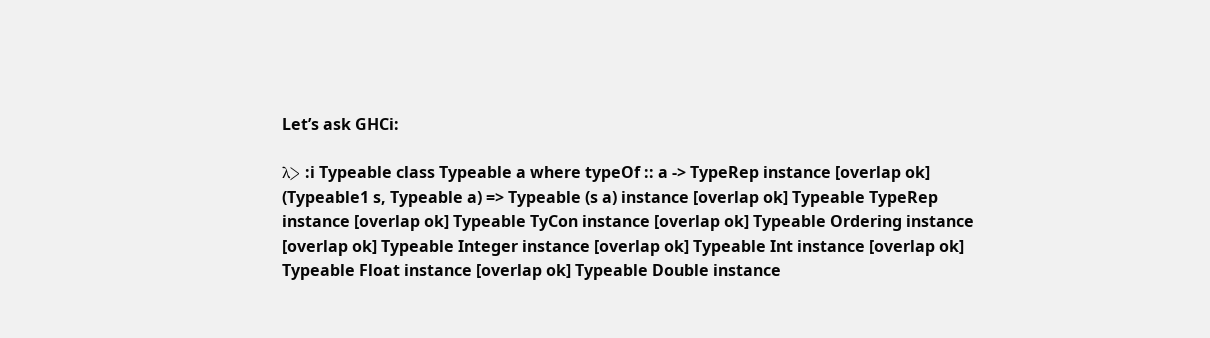Let’s ask GHCi:

λ> :i Typeable class Typeable a where typeOf :: a -> TypeRep instance [overlap ok] (Typeable1 s, Typeable a) => Typeable (s a) instance [overlap ok] Typeable TypeRep instance [overlap ok] Typeable TyCon instance [overlap ok] Typeable Ordering instance [overlap ok] Typeable Integer instance [overlap ok] Typeable Int instance [overlap ok] Typeable Float instance [overlap ok] Typeable Double instance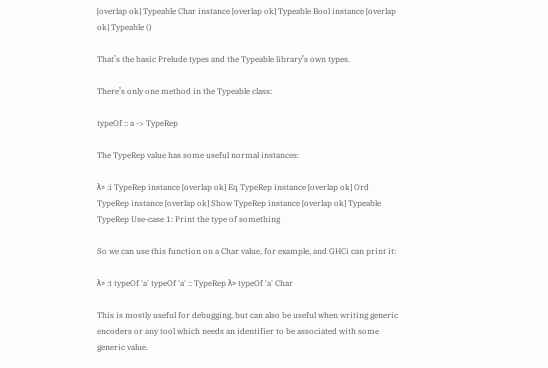[overlap ok] Typeable Char instance [overlap ok] Typeable Bool instance [overlap ok] Typeable ()

That’s the basic Prelude types and the Typeable library’s own types.

There’s only one method in the Typeable class:

typeOf :: a -> TypeRep

The TypeRep value has some useful normal instances:

λ> :i TypeRep instance [overlap ok] Eq TypeRep instance [overlap ok] Ord TypeRep instance [overlap ok] Show TypeRep instance [overlap ok] Typeable TypeRep Use-case 1: Print the type of something

So we can use this function on a Char value, for example, and GHCi can print it:

λ> :t typeOf 'a' typeOf 'a' :: TypeRep λ> typeOf 'a' Char

This is mostly useful for debugging, but can also be useful when writing generic encoders or any tool which needs an identifier to be associated with some generic value.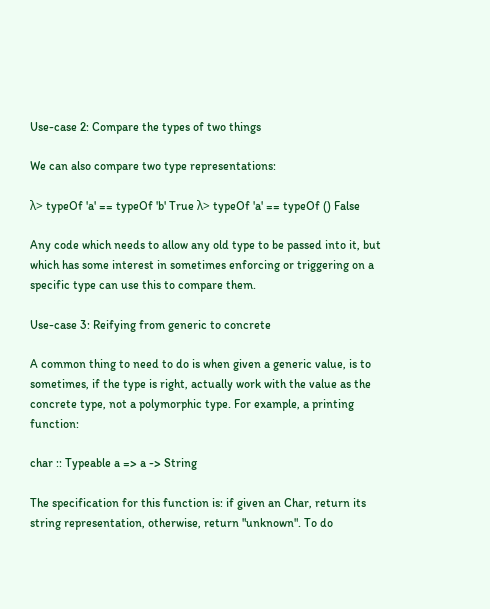Use-case 2: Compare the types of two things

We can also compare two type representations:

λ> typeOf 'a' == typeOf 'b' True λ> typeOf 'a' == typeOf () False

Any code which needs to allow any old type to be passed into it, but which has some interest in sometimes enforcing or triggering on a specific type can use this to compare them.

Use-case 3: Reifying from generic to concrete

A common thing to need to do is when given a generic value, is to sometimes, if the type is right, actually work with the value as the concrete type, not a polymorphic type. For example, a printing function:

char :: Typeable a => a -> String

The specification for this function is: if given an Char, return its string representation, otherwise, return "unknown". To do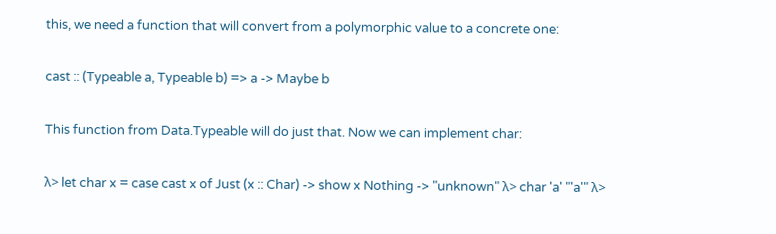this, we need a function that will convert from a polymorphic value to a concrete one:

cast :: (Typeable a, Typeable b) => a -> Maybe b

This function from Data.Typeable will do just that. Now we can implement char:

λ> let char x = case cast x of Just (x :: Char) -> show x Nothing -> "unknown" λ> char 'a' "'a'" λ>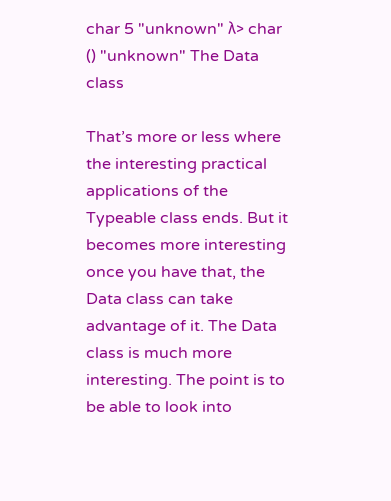char 5 "unknown" λ> char () "unknown" The Data class

That’s more or less where the interesting practical applications of the Typeable class ends. But it becomes more interesting once you have that, the Data class can take advantage of it. The Data class is much more interesting. The point is to be able to look into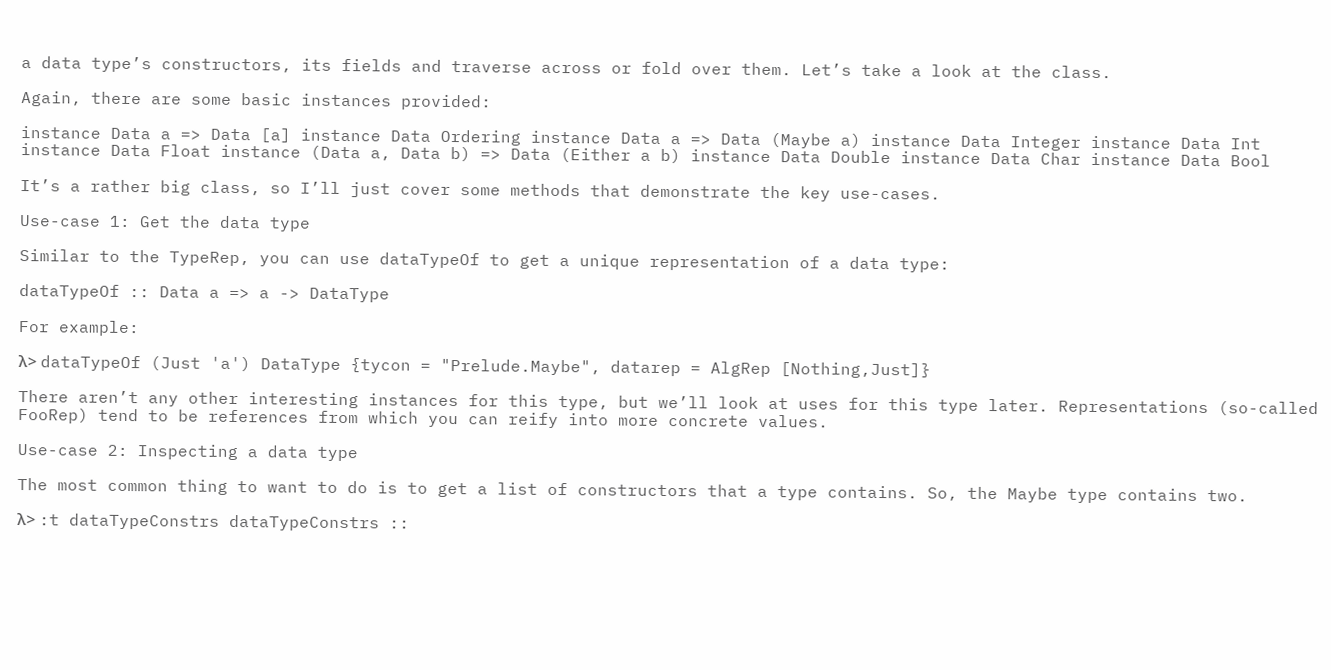a data type’s constructors, its fields and traverse across or fold over them. Let’s take a look at the class.

Again, there are some basic instances provided:

instance Data a => Data [a] instance Data Ordering instance Data a => Data (Maybe a) instance Data Integer instance Data Int instance Data Float instance (Data a, Data b) => Data (Either a b) instance Data Double instance Data Char instance Data Bool

It’s a rather big class, so I’ll just cover some methods that demonstrate the key use-cases.

Use-case 1: Get the data type

Similar to the TypeRep, you can use dataTypeOf to get a unique representation of a data type:

dataTypeOf :: Data a => a -> DataType

For example:

λ> dataTypeOf (Just 'a') DataType {tycon = "Prelude.Maybe", datarep = AlgRep [Nothing,Just]}

There aren’t any other interesting instances for this type, but we’ll look at uses for this type later. Representations (so-called FooRep) tend to be references from which you can reify into more concrete values.

Use-case 2: Inspecting a data type

The most common thing to want to do is to get a list of constructors that a type contains. So, the Maybe type contains two.

λ> :t dataTypeConstrs dataTypeConstrs ::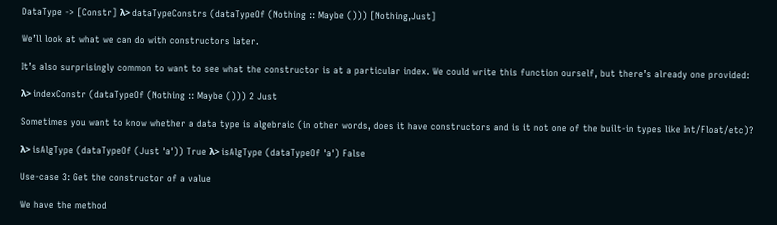DataType -> [Constr] λ> dataTypeConstrs (dataTypeOf (Nothing :: Maybe ())) [Nothing,Just]

We’ll look at what we can do with constructors later.

It’s also surprisingly common to want to see what the constructor is at a particular index. We could write this function ourself, but there’s already one provided:

λ> indexConstr (dataTypeOf (Nothing :: Maybe ())) 2 Just

Sometimes you want to know whether a data type is algebraic (in other words, does it have constructors and is it not one of the built-in types like Int/Float/etc)?

λ> isAlgType (dataTypeOf (Just 'a')) True λ> isAlgType (dataTypeOf 'a') False

Use-case 3: Get the constructor of a value

We have the method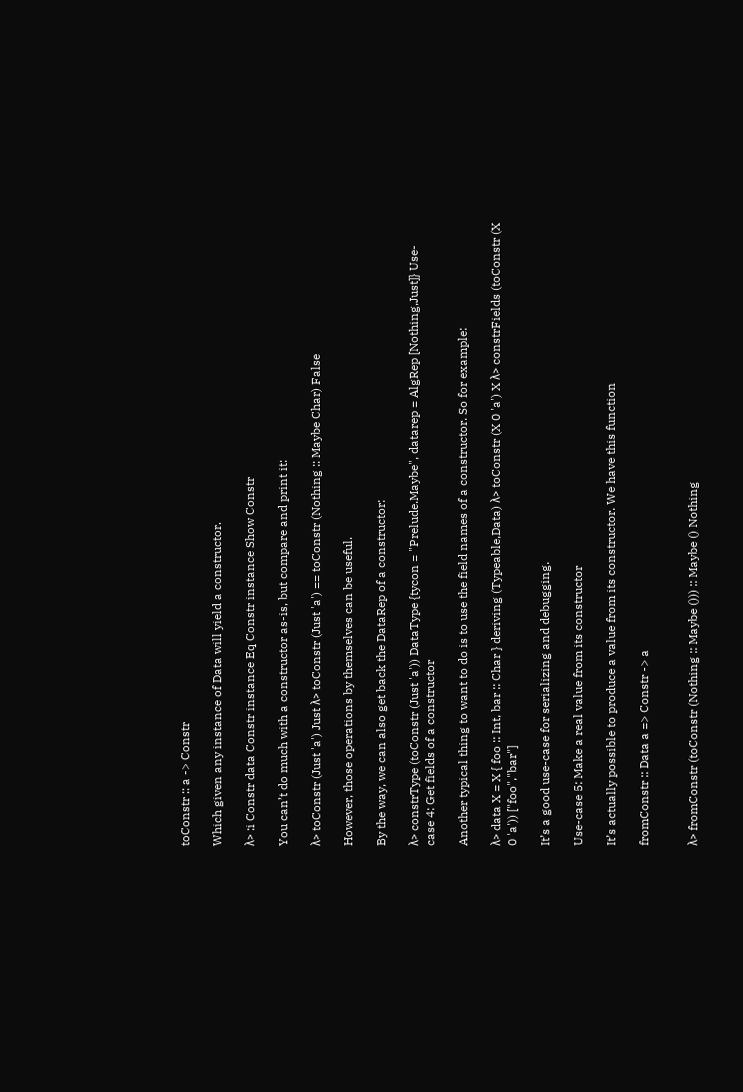toConstr :: a -> Constr

Which given any instance of Data will yield a constructor.

λ> :i Constr data Constr instance Eq Constr instance Show Constr

You can’t do much with a constructor as-is, but compare and print it:

λ> toConstr (Just 'a') Just λ> toConstr (Just 'a') == toConstr (Nothing :: Maybe Char) False

However, those operations by themselves can be useful.

By the way, we can also get back the DataRep of a constructor:

λ> constrType (toConstr (Just 'a')) DataType {tycon = "Prelude.Maybe", datarep = AlgRep [Nothing,Just]} Use-case 4: Get fields of a constructor

Another typical thing to want to do is to use the field names of a constructor. So for example:

λ> data X = X { foo :: Int, bar :: Char } deriving (Typeable,Data) λ> toConstr (X 0 'a') X λ> constrFields (toConstr (X 0 'a')) ["foo","bar"]

It’s a good use-case for serializing and debugging.

Use-case 5: Make a real value from its constructor

It’s actually possible to produce a value from its constructor. We have this function

fromConstr :: Data a => Constr -> a


λ> fromConstr (toConstr (Nothing :: Maybe ())) :: Maybe () Nothing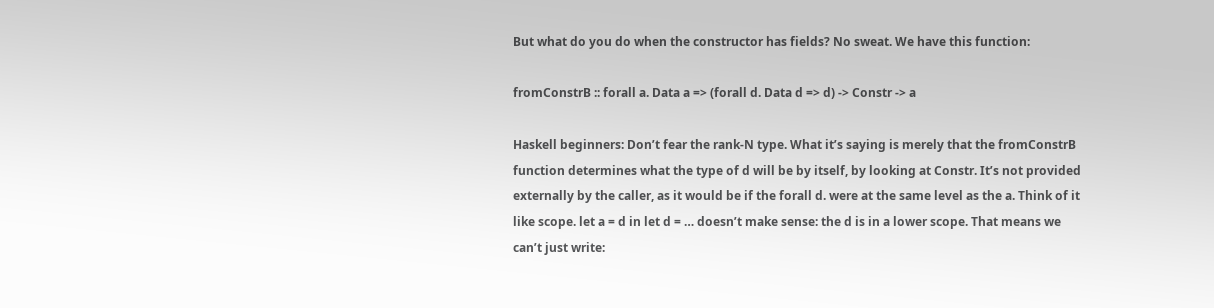But what do you do when the constructor has fields? No sweat. We have this function:

fromConstrB :: forall a. Data a => (forall d. Data d => d) -> Constr -> a

Haskell beginners: Don’t fear the rank-N type. What it’s saying is merely that the fromConstrB function determines what the type of d will be by itself, by looking at Constr. It’s not provided externally by the caller, as it would be if the forall d. were at the same level as the a. Think of it like scope. let a = d in let d = … doesn’t make sense: the d is in a lower scope. That means we can’t just write: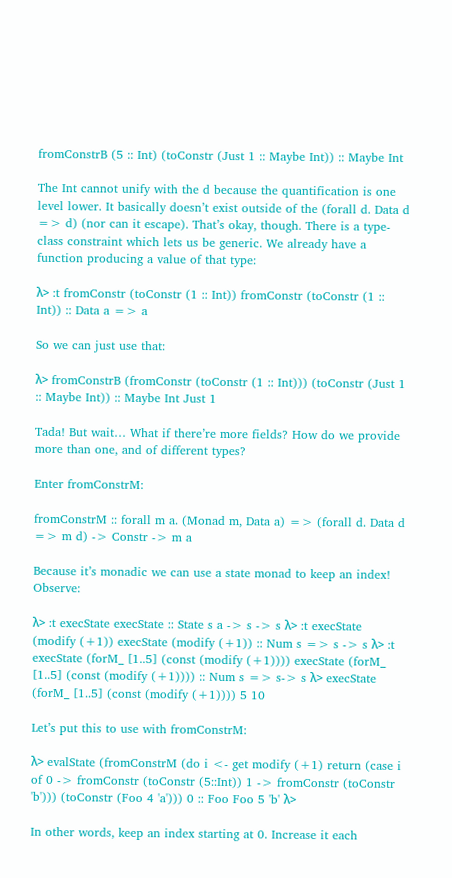fromConstrB (5 :: Int) (toConstr (Just 1 :: Maybe Int)) :: Maybe Int

The Int cannot unify with the d because the quantification is one level lower. It basically doesn’t exist outside of the (forall d. Data d => d) (nor can it escape). That’s okay, though. There is a type-class constraint which lets us be generic. We already have a function producing a value of that type:

λ> :t fromConstr (toConstr (1 :: Int)) fromConstr (toConstr (1 :: Int)) :: Data a => a

So we can just use that:

λ> fromConstrB (fromConstr (toConstr (1 :: Int))) (toConstr (Just 1 :: Maybe Int)) :: Maybe Int Just 1

Tada! But wait… What if there’re more fields? How do we provide more than one, and of different types?

Enter fromConstrM:

fromConstrM :: forall m a. (Monad m, Data a) => (forall d. Data d => m d) -> Constr -> m a

Because it’s monadic we can use a state monad to keep an index! Observe:

λ> :t execState execState :: State s a -> s -> s λ> :t execState (modify (+1)) execState (modify (+1)) :: Num s => s -> s λ> :t execState (forM_ [1..5] (const (modify (+1)))) execState (forM_ [1..5] (const (modify (+1)))) :: Num s => s-> s λ> execState (forM_ [1..5] (const (modify (+1)))) 5 10

Let’s put this to use with fromConstrM:

λ> evalState (fromConstrM (do i <- get modify (+1) return (case i of 0 -> fromConstr (toConstr (5::Int)) 1 -> fromConstr (toConstr 'b'))) (toConstr (Foo 4 'a'))) 0 :: Foo Foo 5 'b' λ>

In other words, keep an index starting at 0. Increase it each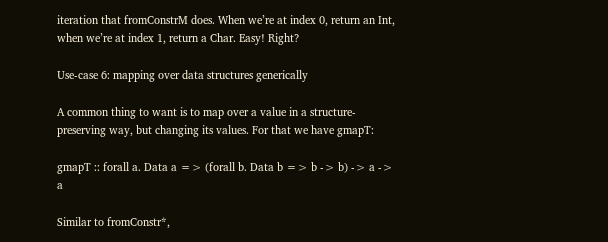iteration that fromConstrM does. When we’re at index 0, return an Int, when we’re at index 1, return a Char. Easy! Right?

Use-case 6: mapping over data structures generically

A common thing to want is to map over a value in a structure-preserving way, but changing its values. For that we have gmapT:

gmapT :: forall a. Data a => (forall b. Data b => b -> b) -> a -> a

Similar to fromConstr*,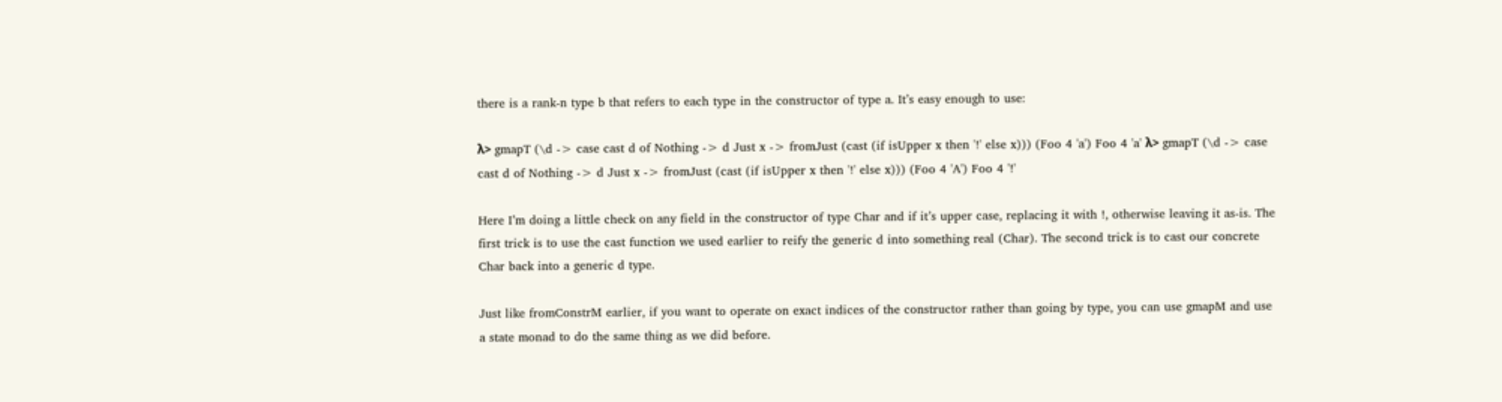there is a rank-n type b that refers to each type in the constructor of type a. It’s easy enough to use:

λ> gmapT (\d -> case cast d of Nothing -> d Just x -> fromJust (cast (if isUpper x then '!' else x))) (Foo 4 'a') Foo 4 'a' λ> gmapT (\d -> case cast d of Nothing -> d Just x -> fromJust (cast (if isUpper x then '!' else x))) (Foo 4 'A') Foo 4 '!'

Here I’m doing a little check on any field in the constructor of type Char and if it’s upper case, replacing it with !, otherwise leaving it as-is. The first trick is to use the cast function we used earlier to reify the generic d into something real (Char). The second trick is to cast our concrete Char back into a generic d type.

Just like fromConstrM earlier, if you want to operate on exact indices of the constructor rather than going by type, you can use gmapM and use a state monad to do the same thing as we did before.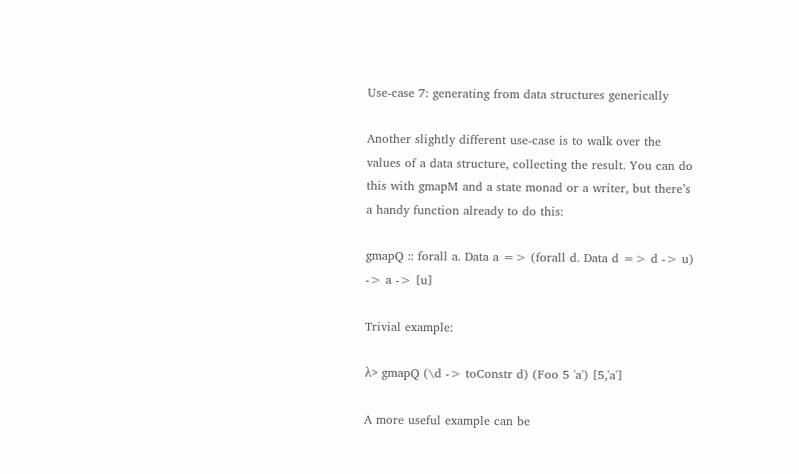Use-case 7: generating from data structures generically

Another slightly different use-case is to walk over the values of a data structure, collecting the result. You can do this with gmapM and a state monad or a writer, but there’s a handy function already to do this:

gmapQ :: forall a. Data a => (forall d. Data d => d -> u) -> a -> [u]

Trivial example:

λ> gmapQ (\d -> toConstr d) (Foo 5 'a') [5,'a']

A more useful example can be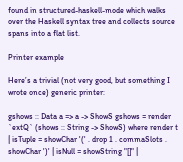found in structured-haskell-mode which walks over the Haskell syntax tree and collects source spans into a flat list.

Printer example

Here’s a trivial (not very good, but something I wrote once) generic printer:

gshows :: Data a => a -> ShowS gshows = render `extQ` (shows :: String -> ShowS) where render t | isTuple = showChar '(' . drop 1 . commaSlots . showChar ')' | isNull = showString "[]" |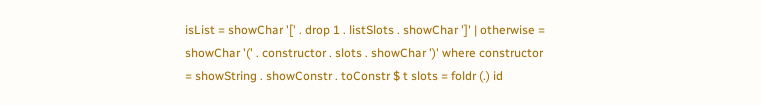isList = showChar '[' . drop 1 . listSlots . showChar ']' | otherwise = showChar '(' . constructor . slots . showChar ')' where constructor = showString . showConstr . toConstr $ t slots = foldr (.) id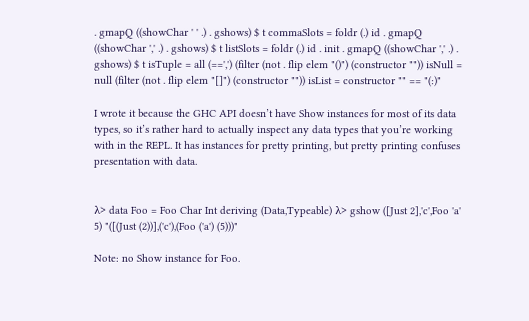. gmapQ ((showChar ' ' .) . gshows) $ t commaSlots = foldr (.) id . gmapQ ((showChar ',' .) . gshows) $ t listSlots = foldr (.) id . init . gmapQ ((showChar ',' .) . gshows) $ t isTuple = all (==',') (filter (not . flip elem "()") (constructor "")) isNull = null (filter (not . flip elem "[]") (constructor "")) isList = constructor "" == "(:)"

I wrote it because the GHC API doesn’t have Show instances for most of its data types, so it’s rather hard to actually inspect any data types that you’re working with in the REPL. It has instances for pretty printing, but pretty printing confuses presentation with data.


λ> data Foo = Foo Char Int deriving (Data,Typeable) λ> gshow ([Just 2],'c',Foo 'a' 5) "([(Just (2))],('c'),(Foo ('a') (5)))"

Note: no Show instance for Foo.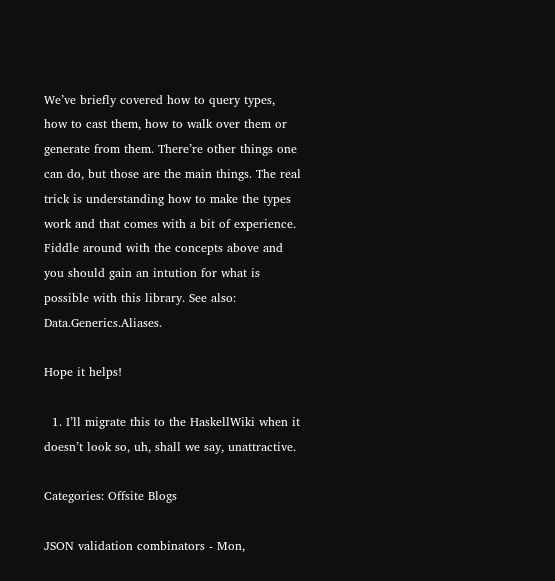We’ve briefly covered how to query types, how to cast them, how to walk over them or generate from them. There’re other things one can do, but those are the main things. The real trick is understanding how to make the types work and that comes with a bit of experience. Fiddle around with the concepts above and you should gain an intution for what is possible with this library. See also: Data.Generics.Aliases.

Hope it helps!

  1. I’ll migrate this to the HaskellWiki when it doesn’t look so, uh, shall we say, unattractive.

Categories: Offsite Blogs

JSON validation combinators - Mon,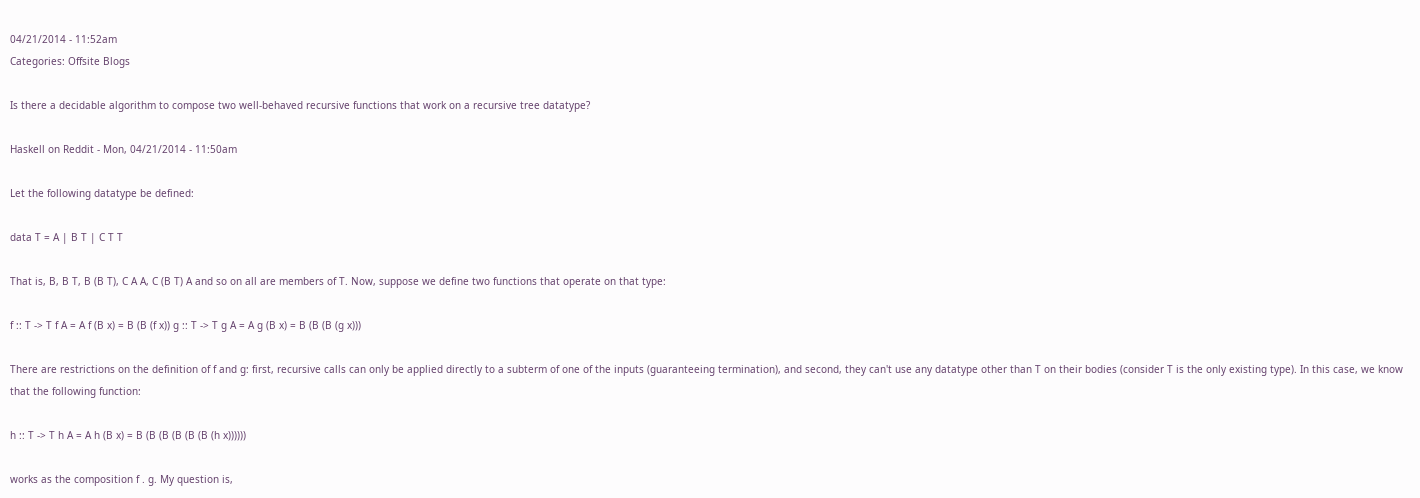04/21/2014 - 11:52am
Categories: Offsite Blogs

Is there a decidable algorithm to compose two well-behaved recursive functions that work on a recursive tree datatype?

Haskell on Reddit - Mon, 04/21/2014 - 11:50am

Let the following datatype be defined:

data T = A | B T | C T T

That is, B, B T, B (B T), C A A, C (B T) A and so on all are members of T. Now, suppose we define two functions that operate on that type:

f :: T -> T f A = A f (B x) = B (B (f x)) g :: T -> T g A = A g (B x) = B (B (B (g x)))

There are restrictions on the definition of f and g: first, recursive calls can only be applied directly to a subterm of one of the inputs (guaranteeing termination), and second, they can't use any datatype other than T on their bodies (consider T is the only existing type). In this case, we know that the following function:

h :: T -> T h A = A h (B x) = B (B (B (B (B (B (h x))))))

works as the composition f . g. My question is,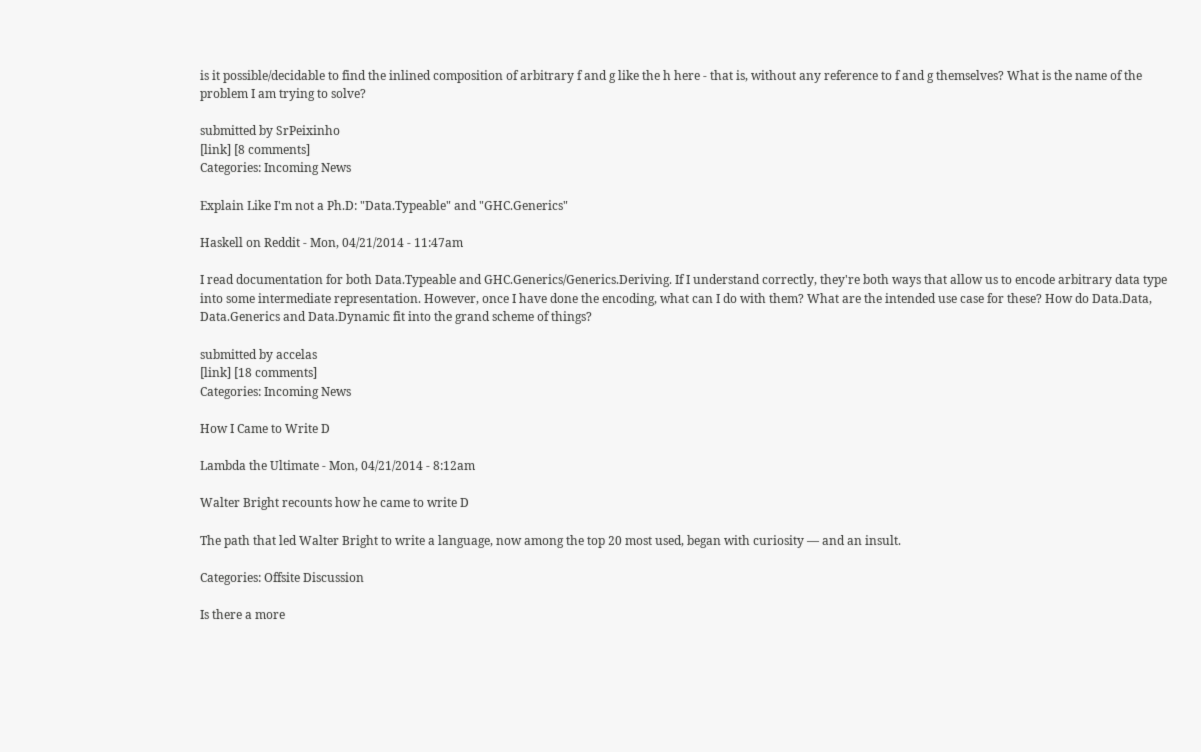is it possible/decidable to find the inlined composition of arbitrary f and g like the h here - that is, without any reference to f and g themselves? What is the name of the problem I am trying to solve?

submitted by SrPeixinho
[link] [8 comments]
Categories: Incoming News

Explain Like I'm not a Ph.D: "Data.Typeable" and "GHC.Generics"

Haskell on Reddit - Mon, 04/21/2014 - 11:47am

I read documentation for both Data.Typeable and GHC.Generics/Generics.Deriving. If I understand correctly, they're both ways that allow us to encode arbitrary data type into some intermediate representation. However, once I have done the encoding, what can I do with them? What are the intended use case for these? How do Data.Data, Data.Generics and Data.Dynamic fit into the grand scheme of things?

submitted by accelas
[link] [18 comments]
Categories: Incoming News

How I Came to Write D

Lambda the Ultimate - Mon, 04/21/2014 - 8:12am

Walter Bright recounts how he came to write D

The path that led Walter Bright to write a language, now among the top 20 most used, began with curiosity — and an insult.

Categories: Offsite Discussion

Is there a more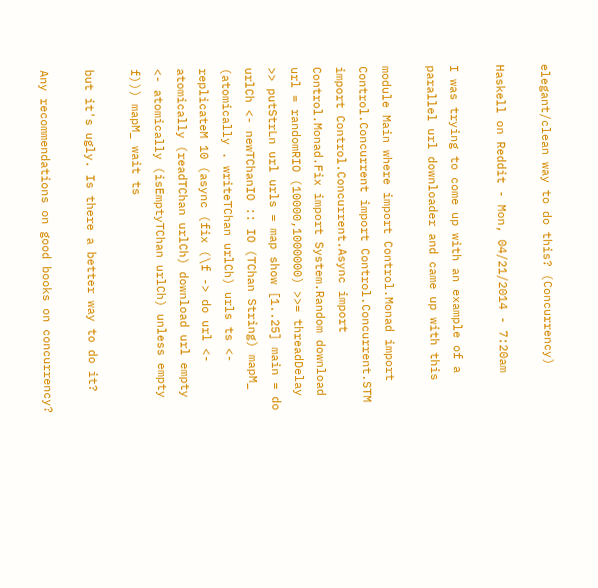elegant/clean way to do this? (Concurrency)

Haskell on Reddit - Mon, 04/21/2014 - 7:20am

I was trying to come up with an example of a parallel url downloader and came up with this

module Main where import Control.Monad import Control.Concurrent import Control.Concurrent.STM import Control.Concurrent.Async import Control.Monad.Fix import System.Random download url = randomRIO (10000,1000000) >>= threadDelay >> putStrLn url urls = map show [1..25] main = do urlCh <- newTChanIO :: IO (TChan String) mapM_ (atomically . writeTChan urlCh) urls ts <- replicateM 10 (async (fix (\f -> do url <- atomically (readTChan urlCh) download url empty <- atomically (isEmptyTChan urlCh) unless empty f))) mapM_ wait ts

but it's ugly. Is there a better way to do it?

Any recommendations on good books on concurrency?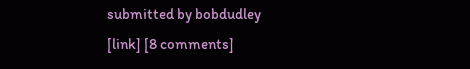submitted by bobdudley
[link] [8 comments]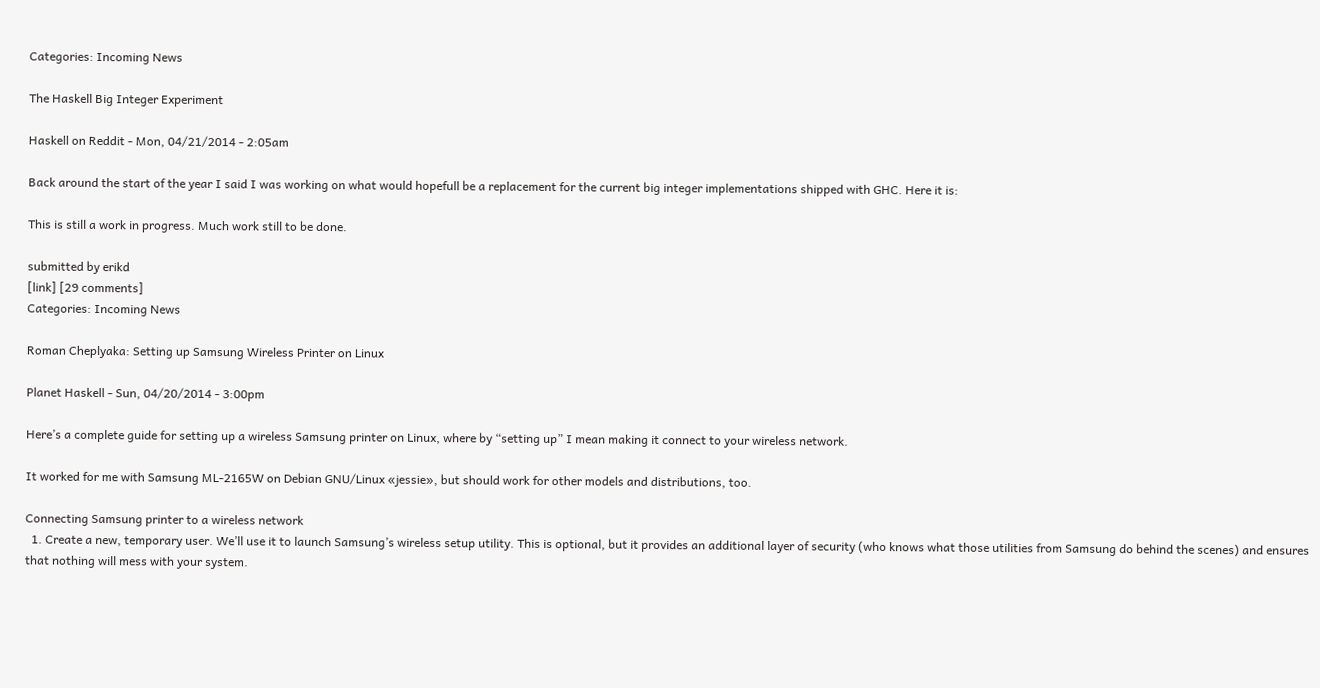Categories: Incoming News

The Haskell Big Integer Experiment

Haskell on Reddit - Mon, 04/21/2014 - 2:05am

Back around the start of the year I said I was working on what would hopefull be a replacement for the current big integer implementations shipped with GHC. Here it is:

This is still a work in progress. Much work still to be done.

submitted by erikd
[link] [29 comments]
Categories: Incoming News

Roman Cheplyaka: Setting up Samsung Wireless Printer on Linux

Planet Haskell - Sun, 04/20/2014 - 3:00pm

Here’s a complete guide for setting up a wireless Samsung printer on Linux, where by “setting up” I mean making it connect to your wireless network.

It worked for me with Samsung ML-2165W on Debian GNU/Linux «jessie», but should work for other models and distributions, too.

Connecting Samsung printer to a wireless network
  1. Create a new, temporary user. We’ll use it to launch Samsung’s wireless setup utility. This is optional, but it provides an additional layer of security (who knows what those utilities from Samsung do behind the scenes) and ensures that nothing will mess with your system.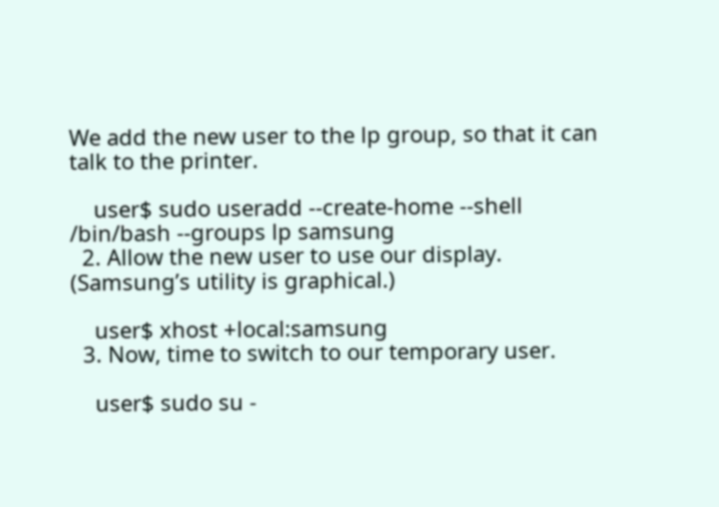We add the new user to the lp group, so that it can talk to the printer.

    user$ sudo useradd --create-home --shell /bin/bash --groups lp samsung
  2. Allow the new user to use our display. (Samsung’s utility is graphical.)

    user$ xhost +local:samsung
  3. Now, time to switch to our temporary user.

    user$ sudo su -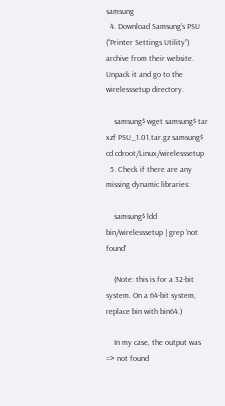samsung
  4. Download Samsung’s PSU (“Printer Settings Utility”) archive from their website. Unpack it and go to the wirelesssetup directory.

    samsung$ wget samsung$ tar xzf PSU_1.01.tar.gz samsung$ cd cdroot/Linux/wirelesssetup
  5. Check if there are any missing dynamic libraries:

    samsung$ ldd bin/wirelesssetup | grep 'not found'

    (Note: this is for a 32-bit system. On a 64-bit system, replace bin with bin64.)

    In my case, the output was => not found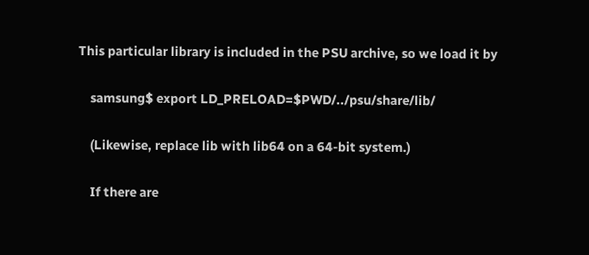This particular library is included in the PSU archive, so we load it by

    samsung$ export LD_PRELOAD=$PWD/../psu/share/lib/

    (Likewise, replace lib with lib64 on a 64-bit system.)

    If there are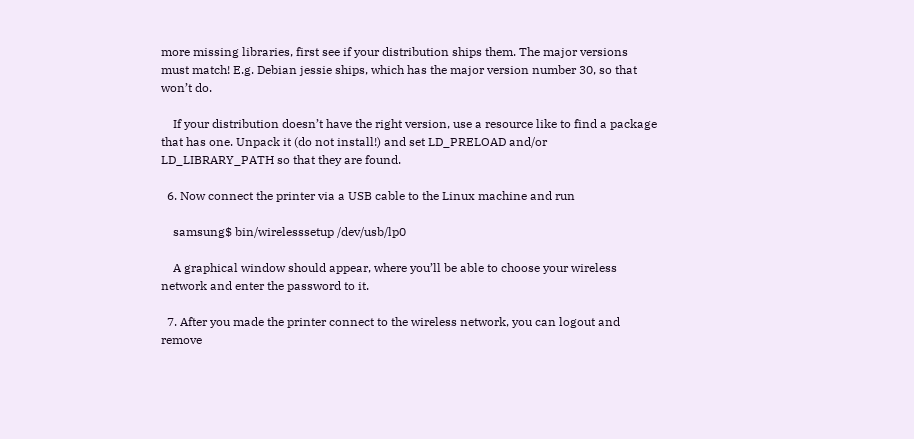more missing libraries, first see if your distribution ships them. The major versions must match! E.g. Debian jessie ships, which has the major version number 30, so that won’t do.

    If your distribution doesn’t have the right version, use a resource like to find a package that has one. Unpack it (do not install!) and set LD_PRELOAD and/or LD_LIBRARY_PATH so that they are found.

  6. Now connect the printer via a USB cable to the Linux machine and run

    samsung$ bin/wirelesssetup /dev/usb/lp0

    A graphical window should appear, where you’ll be able to choose your wireless network and enter the password to it.

  7. After you made the printer connect to the wireless network, you can logout and remove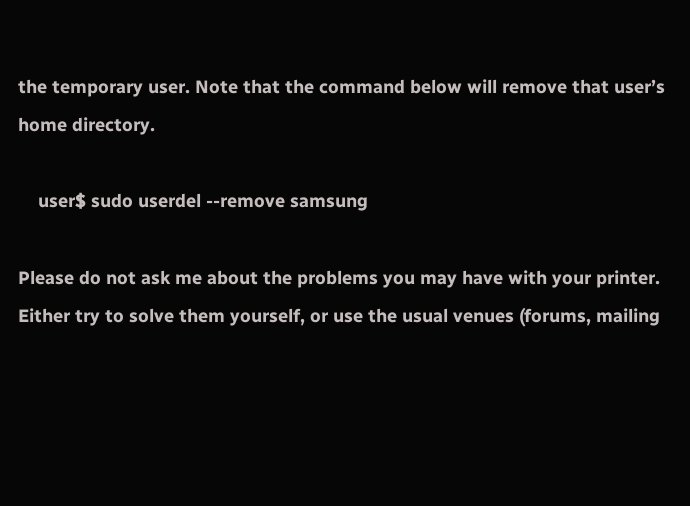the temporary user. Note that the command below will remove that user’s home directory.

    user$ sudo userdel --remove samsung

Please do not ask me about the problems you may have with your printer. Either try to solve them yourself, or use the usual venues (forums, mailing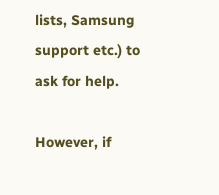lists, Samsung support etc.) to ask for help.

However, if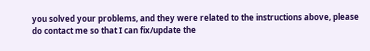you solved your problems, and they were related to the instructions above, please do contact me so that I can fix/update the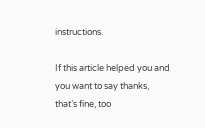instructions.

If this article helped you and you want to say thanks, that’s fine, too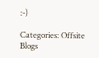:-)

Categories: Offsite Blogs